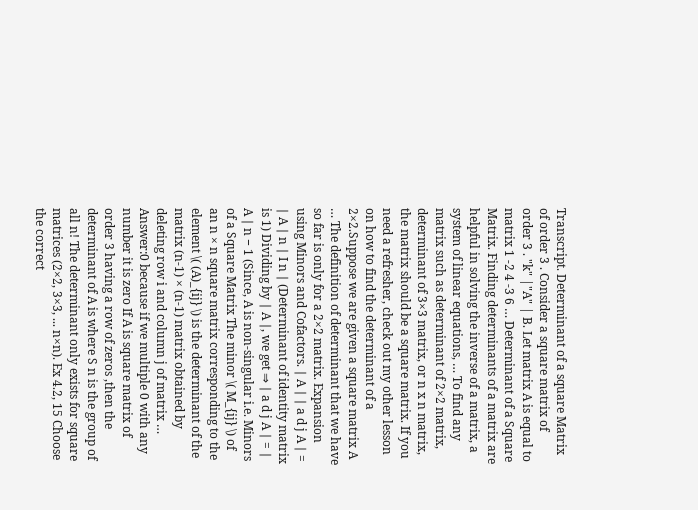Transcript. Determinant of a square Matrix of order 3 . Consider a square matrix of order 3 . "k" |"A" | B. Let matrix A is equal to matrix 1 -2 4 -3 6 … Determinant of a Square Matrix. Finding determinants of a matrix are helpful in solving the inverse of a matrix, a system of linear equations, … To find any matrix such as determinant of 2×2 matrix, determinant of 3×3 matrix, or n x n matrix, the matrix should be a square matrix. If you need a refresher, check out my other lesson on how to find the determinant of a 2×2.Suppose we are given a square matrix A … The definition of determinant that we have so far is only for a 2×2 matrix. Expansion using Minors and Cofactors. ∣ A ∣ ∣ a d j A ∣ = ∣ A ∣ n ∣ I n ∣ (Determinant of identity matrix is 1) Dividing by ∣ A ∣, we get ⇒ ∣ a d j A ∣ = ∣ A ∣ n − 1 (Since, A is non-singular i.e. Minors of a Square Matrix The minor \( M_{ij} \) of an n × n square matrix corresponding to the element \( (A)_{ij} \) is the determinant of the matrix (n-1) × (n-1) matrix obtained by deleting row i and column j of matrix … Answer:0 because if we multiple 0 with any number it is zero If A is square matrix of order 3 having a row of zeros ,then the determinant of A is where S n is the group of all n! The determinant only exists for square matrices (2×2, 3×3, ... n×n). Ex 4.2, 15 Choose the correct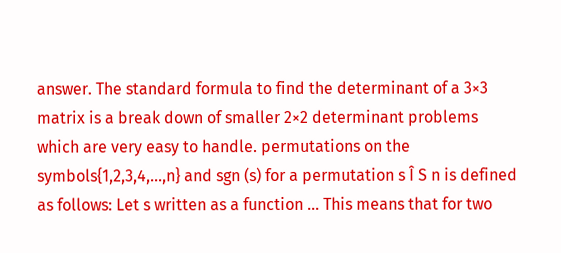answer. The standard formula to find the determinant of a 3×3 matrix is a break down of smaller 2×2 determinant problems which are very easy to handle. permutations on the symbols{1,2,3,4,...,n} and sgn (s) for a permutation s Î S n is defined as follows: Let s written as a function … This means that for two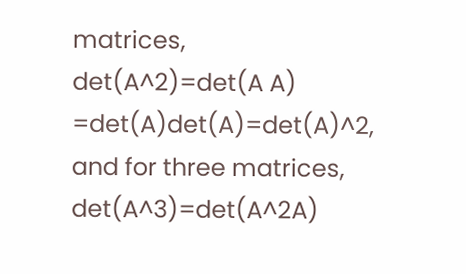matrices, det(A^2)=det(A A) =det(A)det(A)=det(A)^2, and for three matrices, det(A^3)=det(A^2A)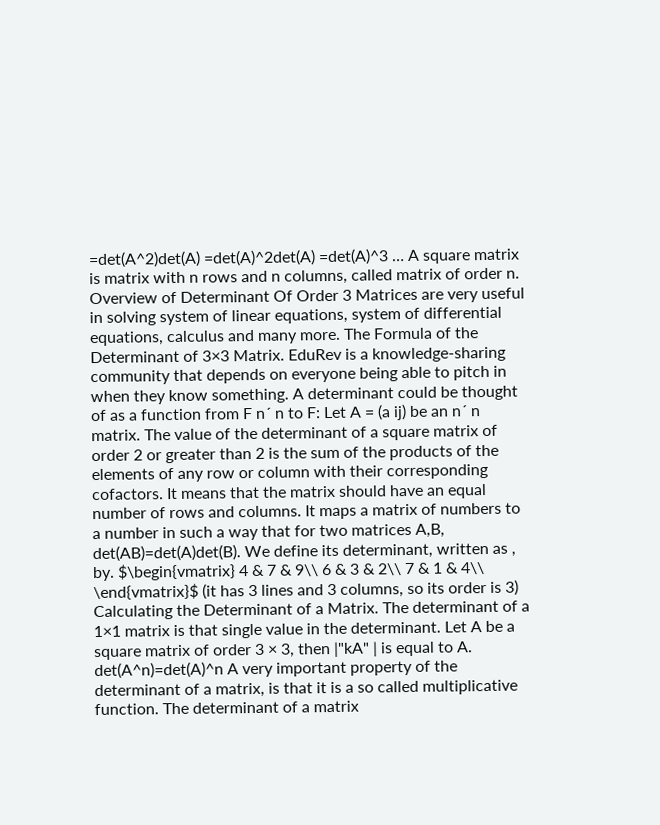=det(A^2)det(A) =det(A)^2det(A) =det(A)^3 … A square matrix is matrix with n rows and n columns, called matrix of order n. Overview of Determinant Of Order 3 Matrices are very useful in solving system of linear equations, system of differential equations, calculus and many more. The Formula of the Determinant of 3×3 Matrix. EduRev is a knowledge-sharing community that depends on everyone being able to pitch in when they know something. A determinant could be thought of as a function from F n´ n to F: Let A = (a ij) be an n´ n matrix. The value of the determinant of a square matrix of order 2 or greater than 2 is the sum of the products of the elements of any row or column with their corresponding cofactors. It means that the matrix should have an equal number of rows and columns. It maps a matrix of numbers to a number in such a way that for two matrices A,B, det(AB)=det(A)det(B). We define its determinant, written as , by. $\begin{vmatrix} 4 & 7 & 9\\ 6 & 3 & 2\\ 7 & 1 & 4\\ \end{vmatrix}$ (it has 3 lines and 3 columns, so its order is 3) Calculating the Determinant of a Matrix. The determinant of a 1×1 matrix is that single value in the determinant. Let A be a square matrix of order 3 × 3, then |"kA" | is equal to A. det(A^n)=det(A)^n A very important property of the determinant of a matrix, is that it is a so called multiplicative function. The determinant of a matrix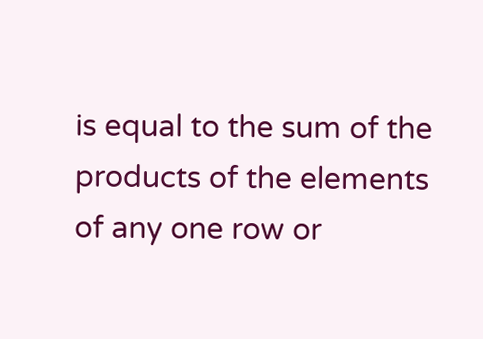is equal to the sum of the products of the elements of any one row or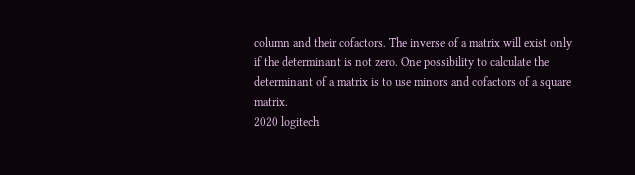column and their cofactors. The inverse of a matrix will exist only if the determinant is not zero. One possibility to calculate the determinant of a matrix is to use minors and cofactors of a square matrix.
2020 logitech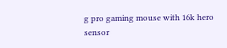g pro gaming mouse with 16k hero sensor